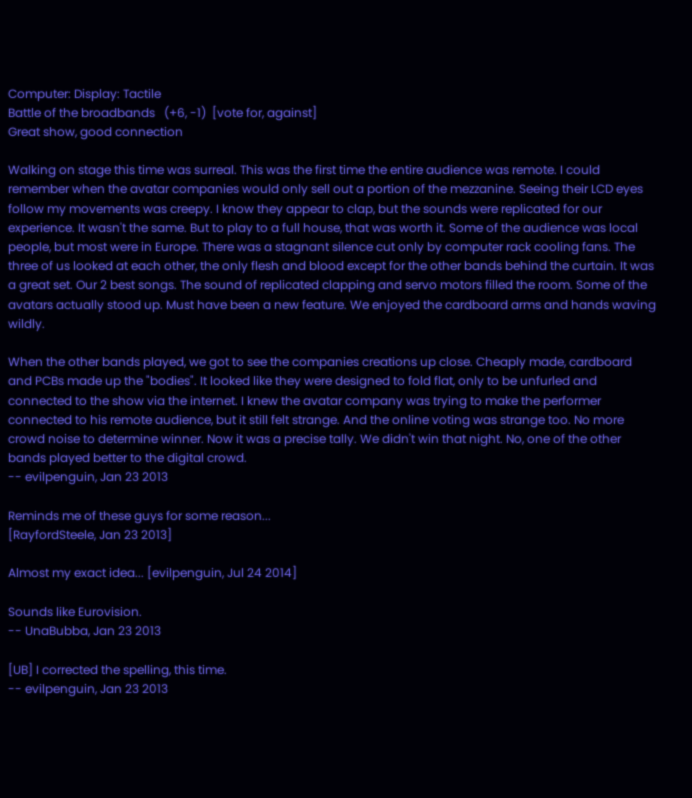Computer: Display: Tactile
Battle of the broadbands   (+6, -1)  [vote for, against]
Great show, good connection

Walking on stage this time was surreal. This was the first time the entire audience was remote. I could remember when the avatar companies would only sell out a portion of the mezzanine. Seeing their LCD eyes follow my movements was creepy. I know they appear to clap, but the sounds were replicated for our experience. It wasn't the same. But to play to a full house, that was worth it. Some of the audience was local people, but most were in Europe. There was a stagnant silence cut only by computer rack cooling fans. The three of us looked at each other, the only flesh and blood except for the other bands behind the curtain. It was a great set. Our 2 best songs. The sound of replicated clapping and servo motors filled the room. Some of the avatars actually stood up. Must have been a new feature. We enjoyed the cardboard arms and hands waving wildly.

When the other bands played, we got to see the companies creations up close. Cheaply made, cardboard and PCBs made up the "bodies". It looked like they were designed to fold flat, only to be unfurled and connected to the show via the internet. I knew the avatar company was trying to make the performer connected to his remote audience, but it still felt strange. And the online voting was strange too. No more crowd noise to determine winner. Now it was a precise tally. We didn't win that night. No, one of the other bands played better to the digital crowd.
-- evilpenguin, Jan 23 2013

Reminds me of these guys for some reason...
[RayfordSteele, Jan 23 2013]

Almost my exact idea... [evilpenguin, Jul 24 2014]

Sounds like Eurovision.
-- UnaBubba, Jan 23 2013

[UB] I corrected the spelling, this time.
-- evilpenguin, Jan 23 2013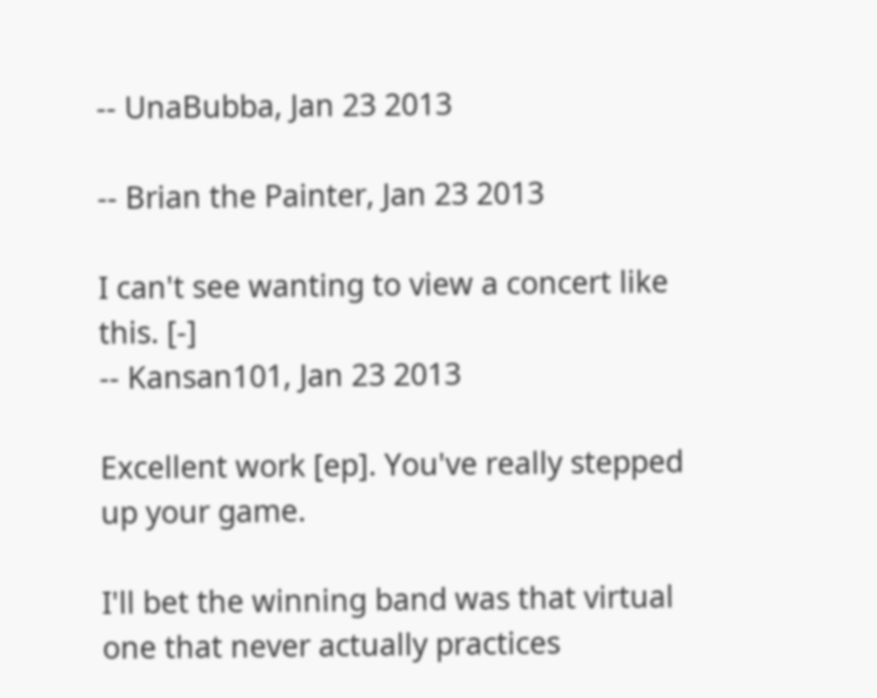-- UnaBubba, Jan 23 2013

-- Brian the Painter, Jan 23 2013

I can't see wanting to view a concert like this. [-]
-- Kansan101, Jan 23 2013

Excellent work [ep]. You've really stepped up your game.

I'll bet the winning band was that virtual one that never actually practices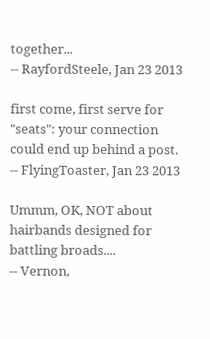together...
-- RayfordSteele, Jan 23 2013

first come, first serve for "seats": your connection could end up behind a post.
-- FlyingToaster, Jan 23 2013

Ummm, OK, NOT about hairbands designed for battling broads....
-- Vernon,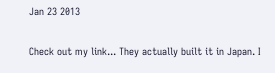Jan 23 2013

Check out my link... They actually built it in Japan. I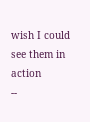wish I could see them in action
--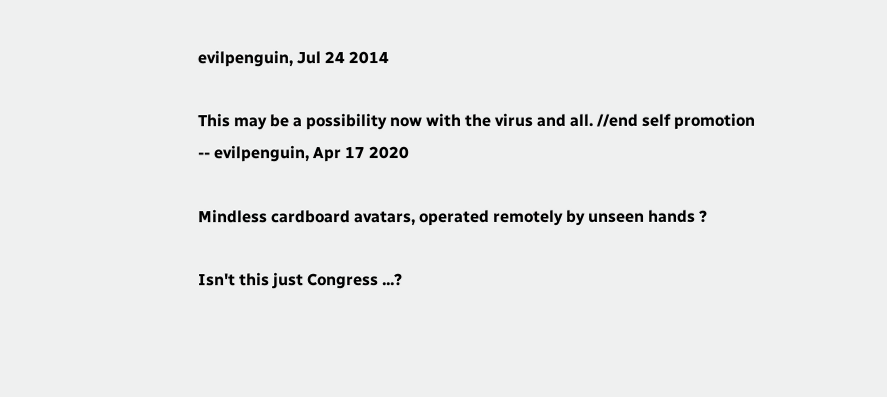evilpenguin, Jul 24 2014

This may be a possibility now with the virus and all. //end self promotion
-- evilpenguin, Apr 17 2020

Mindless cardboard avatars, operated remotely by unseen hands ?

Isn't this just Congress ...?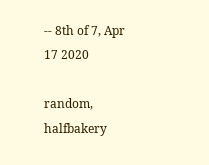-- 8th of 7, Apr 17 2020

random, halfbakery